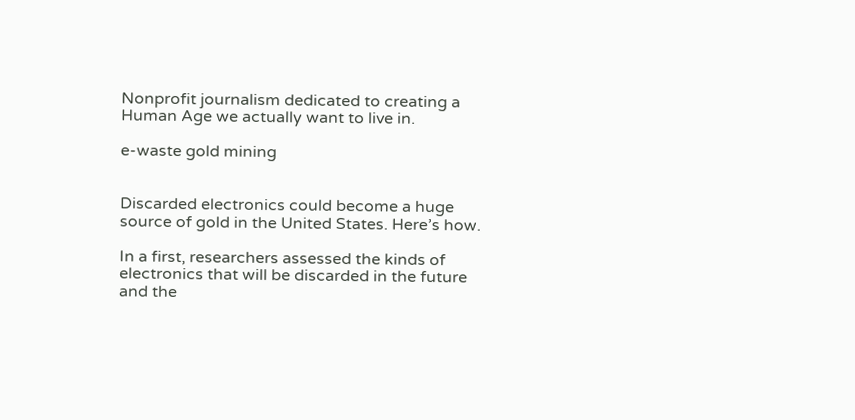Nonprofit journalism dedicated to creating a Human Age we actually want to live in.

e-waste gold mining


Discarded electronics could become a huge source of gold in the United States. Here’s how.

In a first, researchers assessed the kinds of electronics that will be discarded in the future and the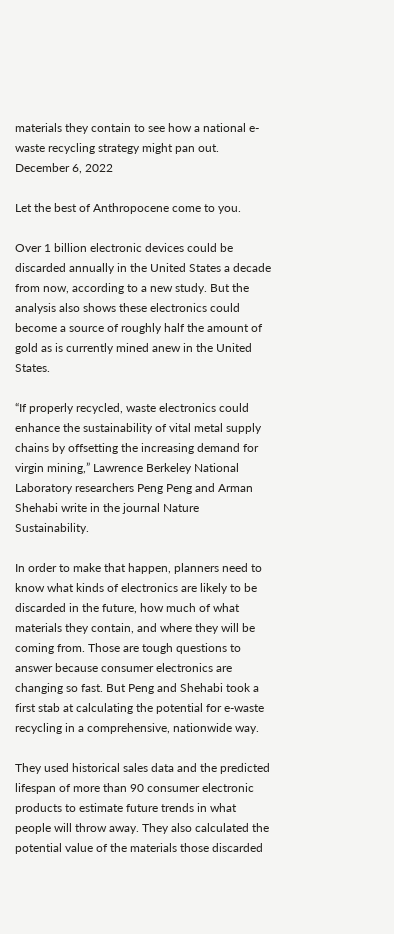materials they contain to see how a national e-waste recycling strategy might pan out.
December 6, 2022

Let the best of Anthropocene come to you.

Over 1 billion electronic devices could be discarded annually in the United States a decade from now, according to a new study. But the analysis also shows these electronics could become a source of roughly half the amount of gold as is currently mined anew in the United States.

“If properly recycled, waste electronics could enhance the sustainability of vital metal supply chains by offsetting the increasing demand for virgin mining,” Lawrence Berkeley National Laboratory researchers Peng Peng and Arman Shehabi write in the journal Nature Sustainability.

In order to make that happen, planners need to know what kinds of electronics are likely to be discarded in the future, how much of what materials they contain, and where they will be coming from. Those are tough questions to answer because consumer electronics are changing so fast. But Peng and Shehabi took a first stab at calculating the potential for e-waste recycling in a comprehensive, nationwide way.

They used historical sales data and the predicted lifespan of more than 90 consumer electronic products to estimate future trends in what people will throw away. They also calculated the potential value of the materials those discarded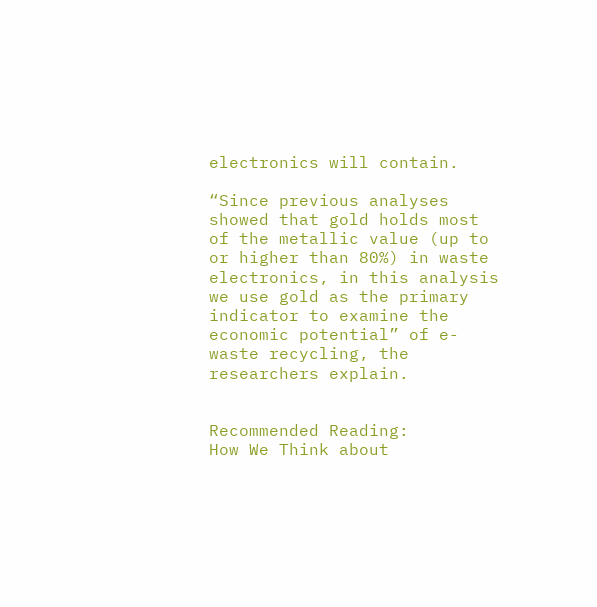electronics will contain.

“Since previous analyses showed that gold holds most of the metallic value (up to or higher than 80%) in waste electronics, in this analysis we use gold as the primary indicator to examine the economic potential” of e-waste recycling, the researchers explain.


Recommended Reading:
How We Think about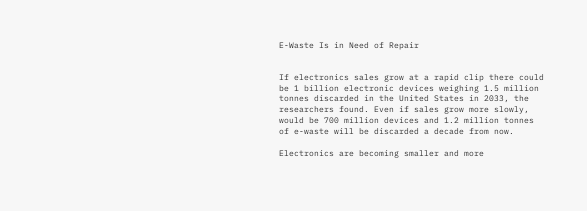E-Waste Is in Need of Repair


If electronics sales grow at a rapid clip there could be 1 billion electronic devices weighing 1.5 million tonnes discarded in the United States in 2033, the researchers found. Even if sales grow more slowly, would be 700 million devices and 1.2 million tonnes of e-waste will be discarded a decade from now.

Electronics are becoming smaller and more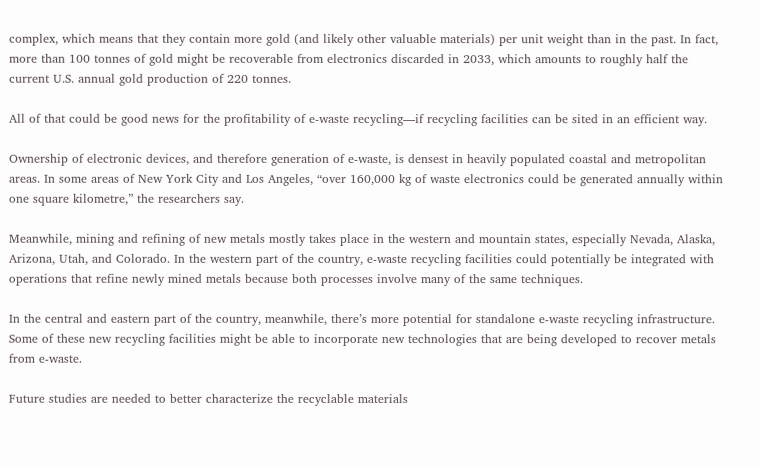complex, which means that they contain more gold (and likely other valuable materials) per unit weight than in the past. In fact, more than 100 tonnes of gold might be recoverable from electronics discarded in 2033, which amounts to roughly half the current U.S. annual gold production of 220 tonnes.

All of that could be good news for the profitability of e-waste recycling—if recycling facilities can be sited in an efficient way.

Ownership of electronic devices, and therefore generation of e-waste, is densest in heavily populated coastal and metropolitan areas. In some areas of New York City and Los Angeles, “over 160,000 kg of waste electronics could be generated annually within one square kilometre,” the researchers say.

Meanwhile, mining and refining of new metals mostly takes place in the western and mountain states, especially Nevada, Alaska, Arizona, Utah, and Colorado. In the western part of the country, e-waste recycling facilities could potentially be integrated with operations that refine newly mined metals because both processes involve many of the same techniques.

In the central and eastern part of the country, meanwhile, there’s more potential for standalone e-waste recycling infrastructure. Some of these new recycling facilities might be able to incorporate new technologies that are being developed to recover metals from e-waste.

Future studies are needed to better characterize the recyclable materials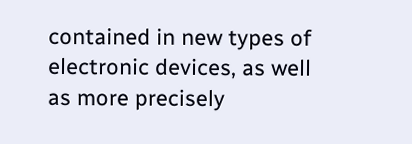contained in new types of electronic devices, as well as more precisely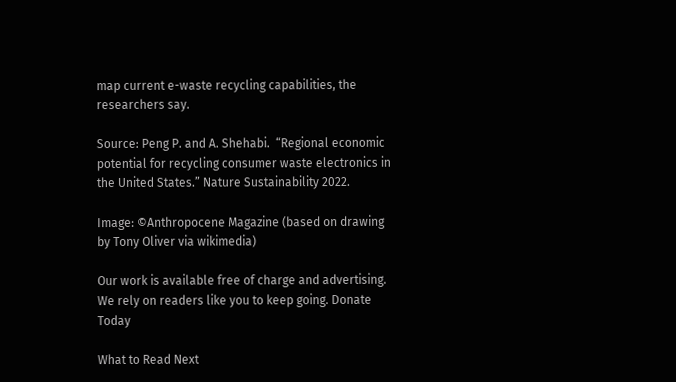map current e-waste recycling capabilities, the researchers say.

Source: Peng P. and A. Shehabi.  “Regional economic potential for recycling consumer waste electronics in the United States.” Nature Sustainability 2022.

Image: ©Anthropocene Magazine (based on drawing by Tony Oliver via wikimedia)

Our work is available free of charge and advertising. We rely on readers like you to keep going. Donate Today

What to Read Next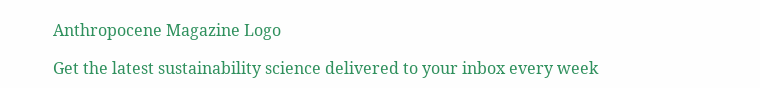Anthropocene Magazine Logo

Get the latest sustainability science delivered to your inbox every week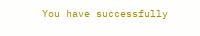You have successfully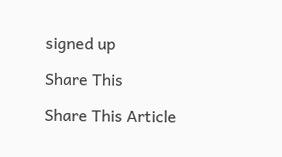signed up

Share This

Share This Article